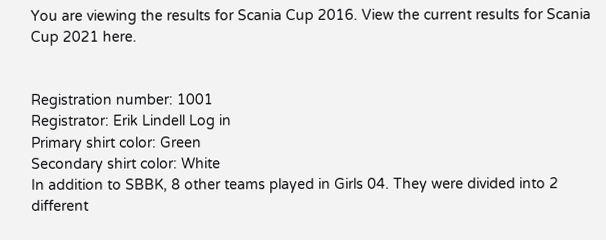You are viewing the results for Scania Cup 2016. View the current results for Scania Cup 2021 here.


Registration number: 1001
Registrator: Erik Lindell Log in
Primary shirt color: Green
Secondary shirt color: White
In addition to SBBK, 8 other teams played in Girls 04. They were divided into 2 different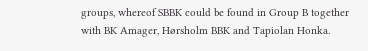groups, whereof SBBK could be found in Group B together with BK Amager, Hørsholm BBK and Tapiolan Honka.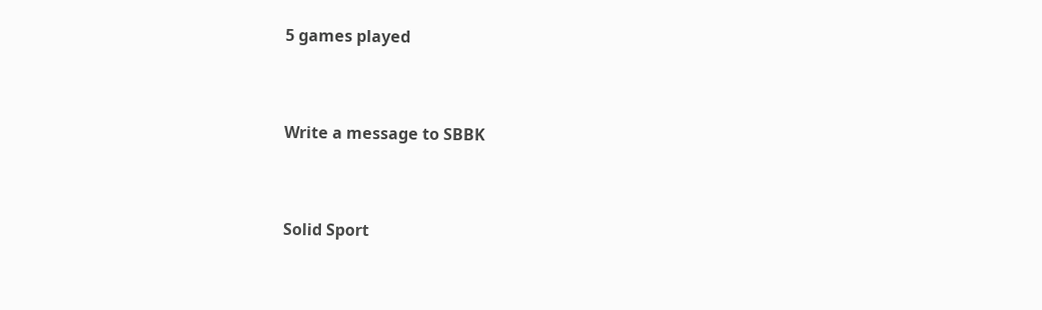5 games played


Write a message to SBBK


Solid Sport